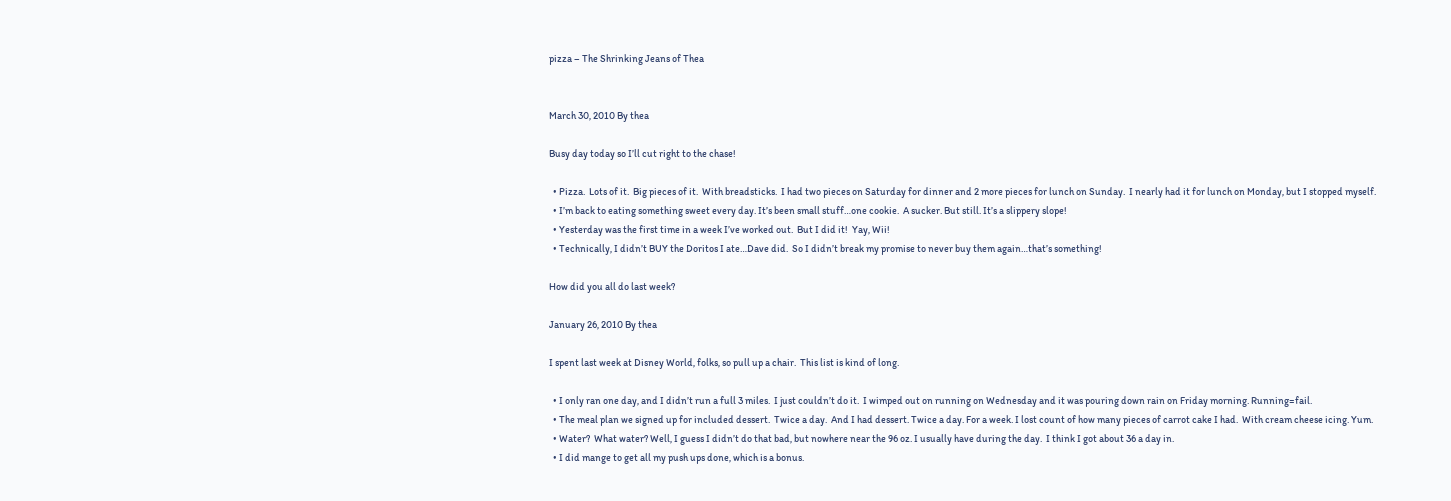pizza – The Shrinking Jeans of Thea


March 30, 2010 By thea

Busy day today so I’ll cut right to the chase!

  • Pizza.  Lots of it.  Big pieces of it.  With breadsticks.  I had two pieces on Saturday for dinner and 2 more pieces for lunch on Sunday.  I nearly had it for lunch on Monday, but I stopped myself.
  • I’m back to eating something sweet every day. It’s been small stuff…one cookie.  A sucker. But still. It’s a slippery slope!
  • Yesterday was the first time in a week I’ve worked out.  But I did it!  Yay, Wii!
  • Technically, I didn’t BUY the Doritos I ate…Dave did.  So I didn’t break my promise to never buy them again…that’s something!

How did you all do last week?

January 26, 2010 By thea

I spent last week at Disney World, folks, so pull up a chair.  This list is kind of long.

  • I only ran one day, and I didn’t run a full 3 miles.  I just couldn’t do it.  I wimped out on running on Wednesday and it was pouring down rain on Friday morning. Running=fail.
  • The meal plan we signed up for included dessert.  Twice a day.  And I had dessert. Twice a day. For a week. I lost count of how many pieces of carrot cake I had.  With cream cheese icing. Yum.
  • Water?  What water? Well, I guess I didn’t do that bad, but nowhere near the 96 oz. I usually have during the day.  I think I got about 36 a day in.
  • I did mange to get all my push ups done, which is a bonus.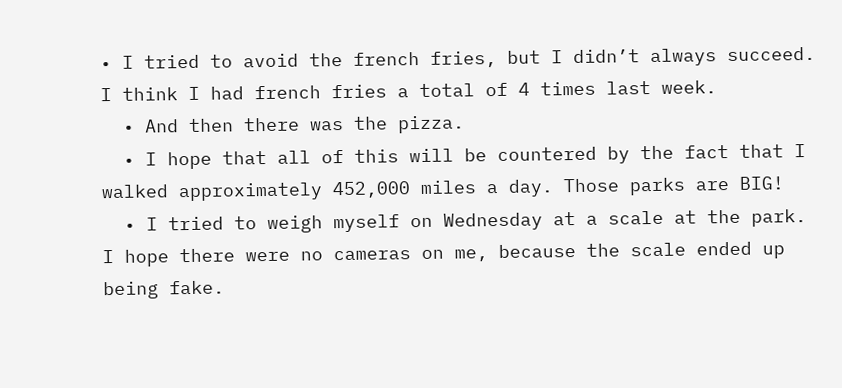• I tried to avoid the french fries, but I didn’t always succeed. I think I had french fries a total of 4 times last week.
  • And then there was the pizza.
  • I hope that all of this will be countered by the fact that I walked approximately 452,000 miles a day. Those parks are BIG!
  • I tried to weigh myself on Wednesday at a scale at the park.  I hope there were no cameras on me, because the scale ended up being fake.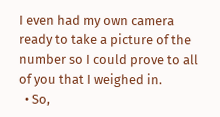I even had my own camera ready to take a picture of the number so I could prove to all of you that I weighed in.
  • So,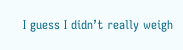I guess I didn’t really weigh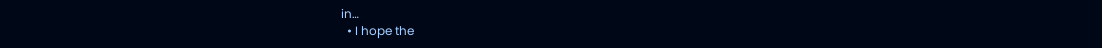in…
  • I hope the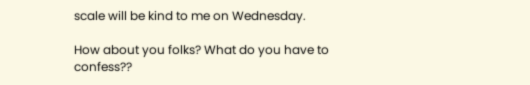scale will be kind to me on Wednesday.

How about you folks? What do you have to confess??